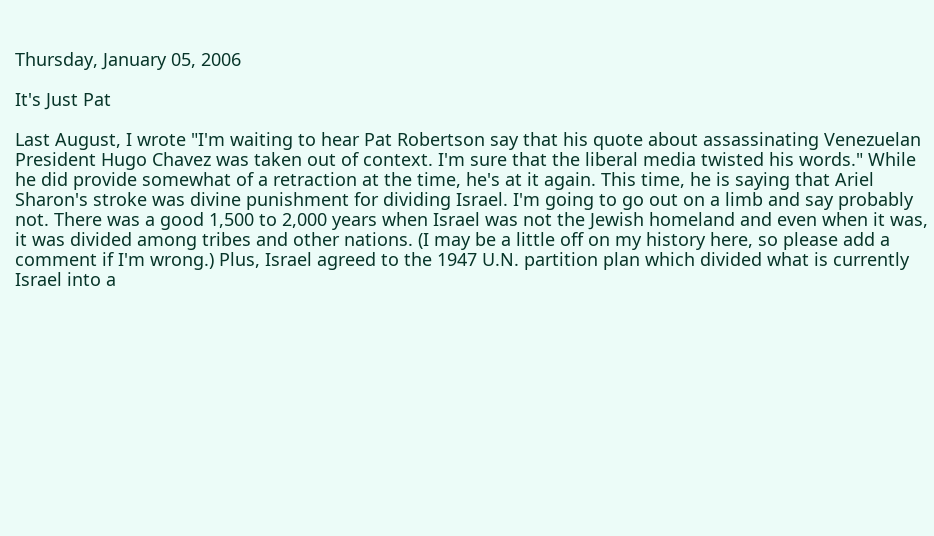Thursday, January 05, 2006

It's Just Pat

Last August, I wrote "I'm waiting to hear Pat Robertson say that his quote about assassinating Venezuelan President Hugo Chavez was taken out of context. I'm sure that the liberal media twisted his words." While he did provide somewhat of a retraction at the time, he's at it again. This time, he is saying that Ariel Sharon's stroke was divine punishment for dividing Israel. I'm going to go out on a limb and say probably not. There was a good 1,500 to 2,000 years when Israel was not the Jewish homeland and even when it was, it was divided among tribes and other nations. (I may be a little off on my history here, so please add a comment if I'm wrong.) Plus, Israel agreed to the 1947 U.N. partition plan which divided what is currently Israel into a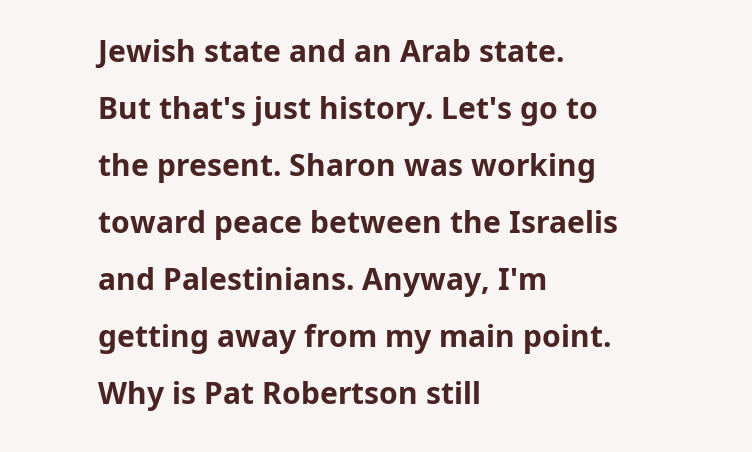Jewish state and an Arab state. But that's just history. Let's go to the present. Sharon was working toward peace between the Israelis and Palestinians. Anyway, I'm getting away from my main point. Why is Pat Robertson still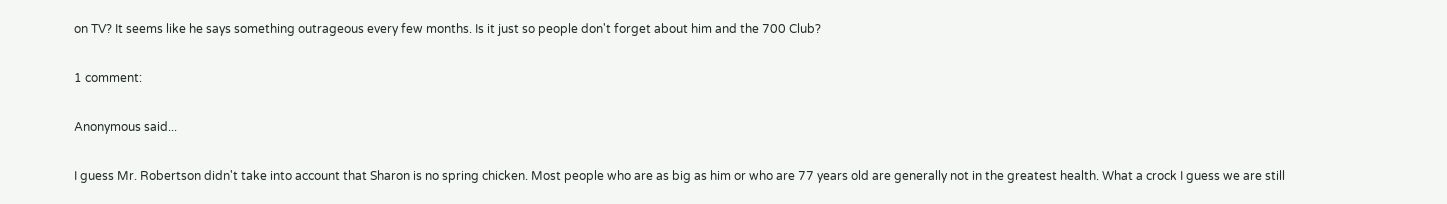on TV? It seems like he says something outrageous every few months. Is it just so people don't forget about him and the 700 Club?

1 comment:

Anonymous said...

I guess Mr. Robertson didn't take into account that Sharon is no spring chicken. Most people who are as big as him or who are 77 years old are generally not in the greatest health. What a crock I guess we are still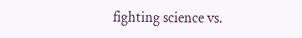fighting science vs.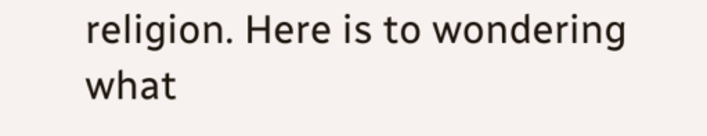religion. Here is to wondering what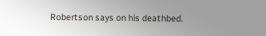Robertson says on his deathbed.